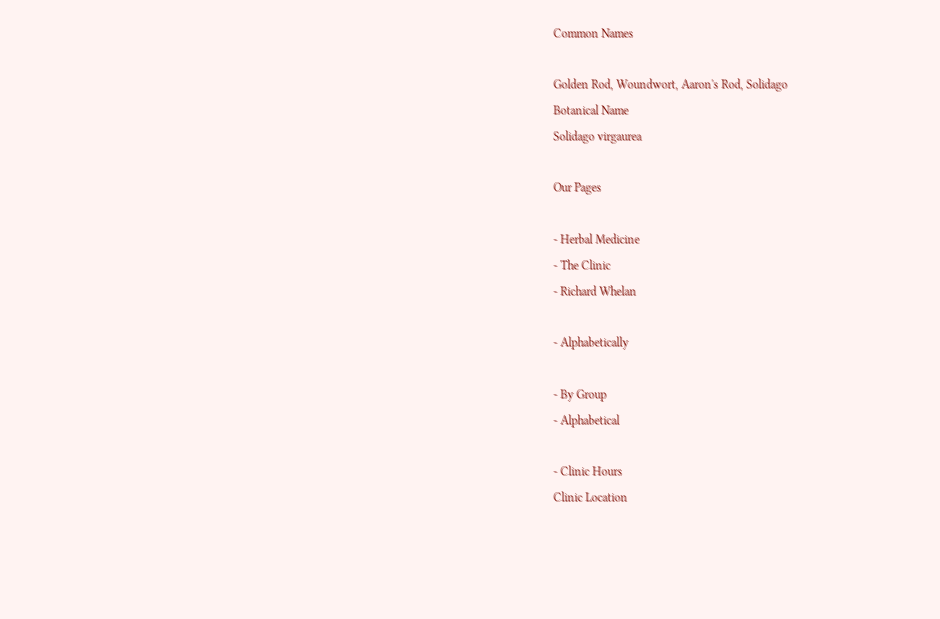Common Names

Golden Rod, Woundwort, Aaron's Rod, Solidago
Botanical Name
Solidago virgaurea

Our Pages

- Herbal Medicine
- The Clinic
- Richard Whelan

- Alphabetically

- By Group
- Alphabetical

- Clinic Hours
Clinic Location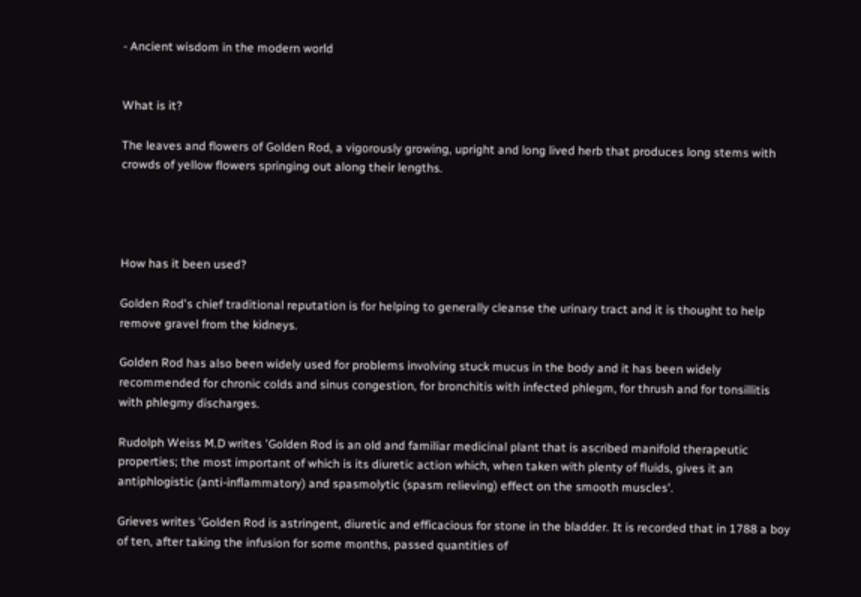- Ancient wisdom in the modern world


What is it?

The leaves and flowers of Golden Rod, a vigorously growing, upright and long lived herb that produces long stems with crowds of yellow flowers springing out along their lengths.




How has it been used?

Golden Rod's chief traditional reputation is for helping to generally cleanse the urinary tract and it is thought to help remove gravel from the kidneys.

Golden Rod has also been widely used for problems involving stuck mucus in the body and it has been widely recommended for chronic colds and sinus congestion, for bronchitis with infected phlegm, for thrush and for tonsillitis with phlegmy discharges.

Rudolph Weiss M.D writes 'Golden Rod is an old and familiar medicinal plant that is ascribed manifold therapeutic properties; the most important of which is its diuretic action which, when taken with plenty of fluids, gives it an antiphlogistic (anti-inflammatory) and spasmolytic (spasm relieving) effect on the smooth muscles'.

Grieves writes 'Golden Rod is astringent, diuretic and efficacious for stone in the bladder. It is recorded that in 1788 a boy of ten, after taking the infusion for some months, passed quantities of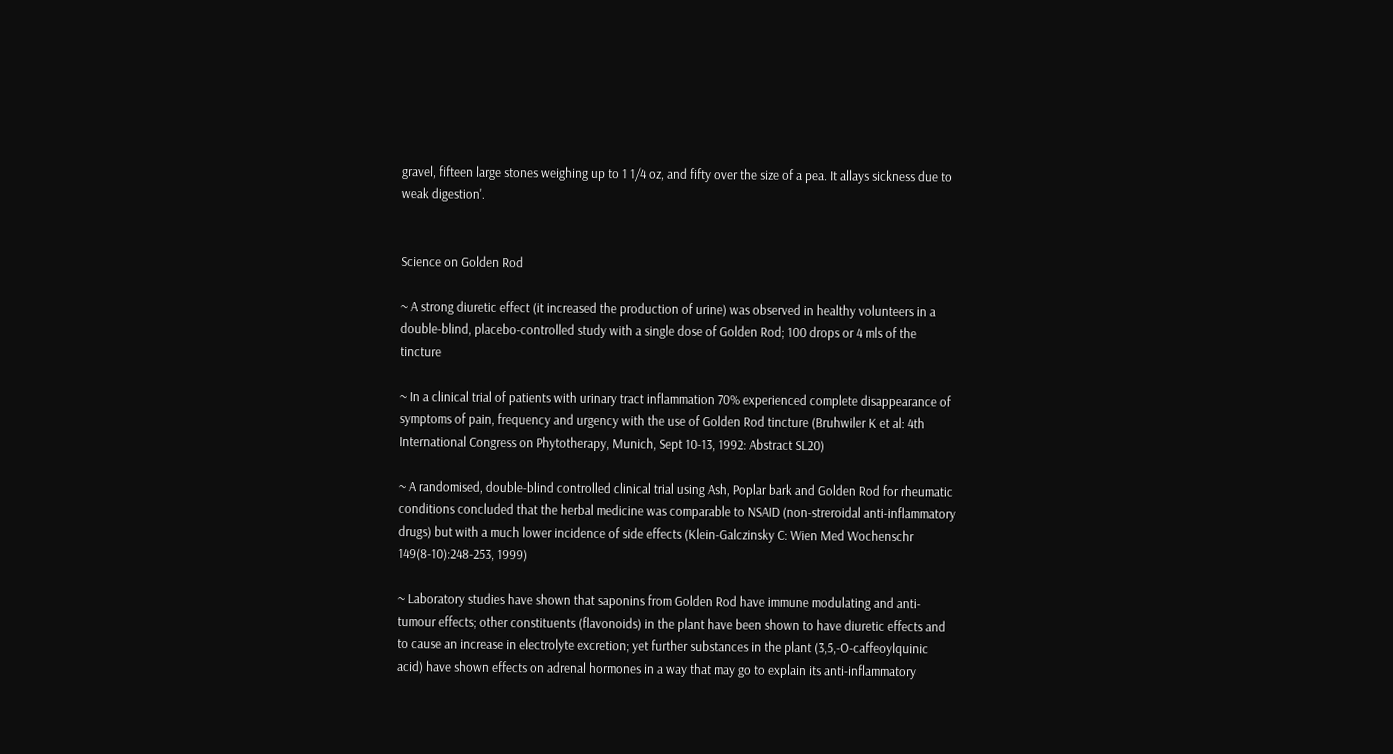gravel, fifteen large stones weighing up to 1 1/4 oz, and fifty over the size of a pea. It allays sickness due to weak digestion'.


Science on Golden Rod

~ A strong diuretic effect (it increased the production of urine) was observed in healthy volunteers in a double-blind, placebo-controlled study with a single dose of Golden Rod; 100 drops or 4 mls of the tincture

~ In a clinical trial of patients with urinary tract inflammation 70% experienced complete disappearance of symptoms of pain, frequency and urgency with the use of Golden Rod tincture (Bruhwiler K et al: 4th International Congress on Phytotherapy, Munich, Sept 10-13, 1992: Abstract SL20)

~ A randomised, double-blind controlled clinical trial using Ash, Poplar bark and Golden Rod for rheumatic conditions concluded that the herbal medicine was comparable to NSAID (non-streroidal anti-inflammatory drugs) but with a much lower incidence of side effects (Klein-Galczinsky C: Wien Med Wochenschr 149(8-10):248-253, 1999)

~ Laboratory studies have shown that saponins from Golden Rod have immune modulating and anti-tumour effects; other constituents (flavonoids) in the plant have been shown to have diuretic effects and to cause an increase in electrolyte excretion; yet further substances in the plant (3,5,-O-caffeoylquinic acid) have shown effects on adrenal hormones in a way that may go to explain its anti-inflammatory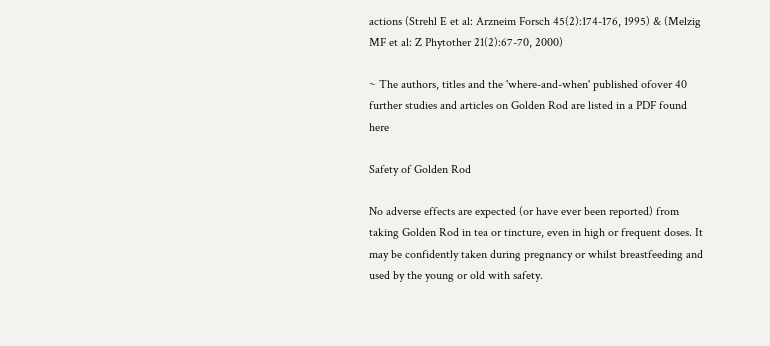actions (Strehl E et al: Arzneim Forsch 45(2):174-176, 1995) & (Melzig MF et al: Z Phytother 21(2):67-70, 2000)

~ The authors, titles and the 'where-and-when' published ofover 40 further studies and articles on Golden Rod are listed in a PDF found here

Safety of Golden Rod

No adverse effects are expected (or have ever been reported) from taking Golden Rod in tea or tincture, even in high or frequent doses. It may be confidently taken during pregnancy or whilst breastfeeding and used by the young or old with safety.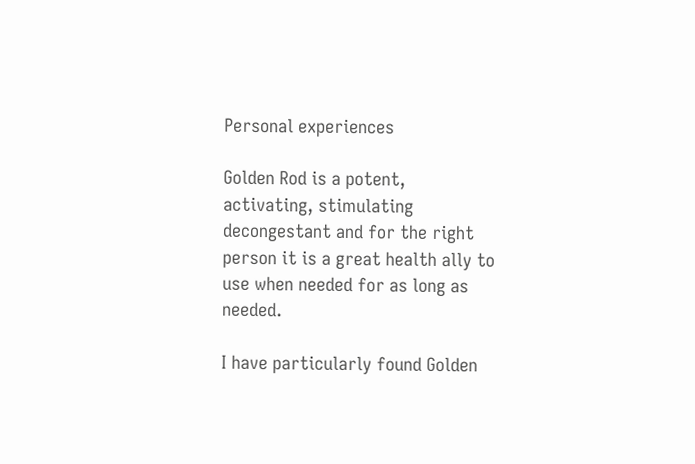Personal experiences

Golden Rod is a potent, activating, stimulating decongestant and for the right person it is a great health ally to use when needed for as long as needed.

I have particularly found Golden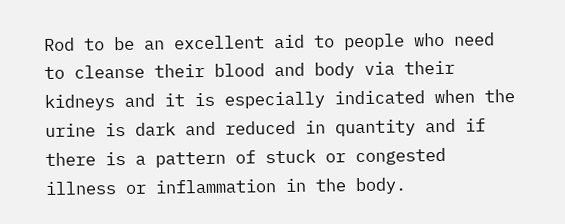Rod to be an excellent aid to people who need to cleanse their blood and body via their kidneys and it is especially indicated when the urine is dark and reduced in quantity and if there is a pattern of stuck or congested illness or inflammation in the body.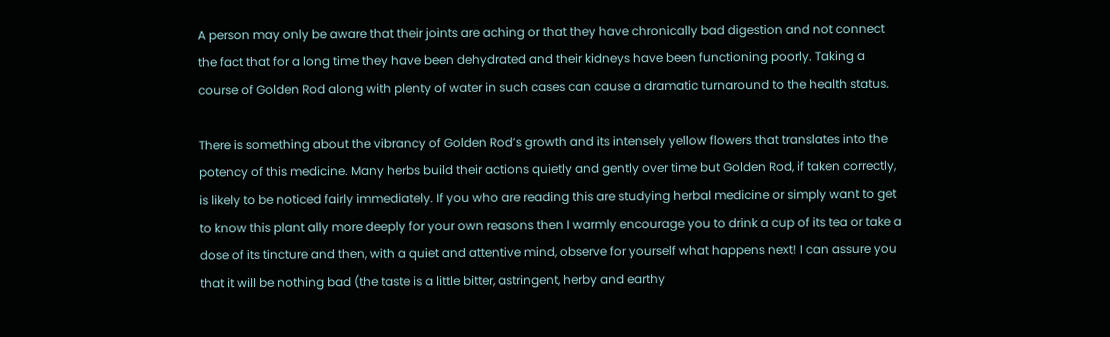A person may only be aware that their joints are aching or that they have chronically bad digestion and not connect the fact that for a long time they have been dehydrated and their kidneys have been functioning poorly. Taking a course of Golden Rod along with plenty of water in such cases can cause a dramatic turnaround to the health status.

There is something about the vibrancy of Golden Rod’s growth and its intensely yellow flowers that translates into the potency of this medicine. Many herbs build their actions quietly and gently over time but Golden Rod, if taken correctly, is likely to be noticed fairly immediately. If you who are reading this are studying herbal medicine or simply want to get to know this plant ally more deeply for your own reasons then I warmly encourage you to drink a cup of its tea or take a dose of its tincture and then, with a quiet and attentive mind, observe for yourself what happens next! I can assure you that it will be nothing bad (the taste is a little bitter, astringent, herby and earthy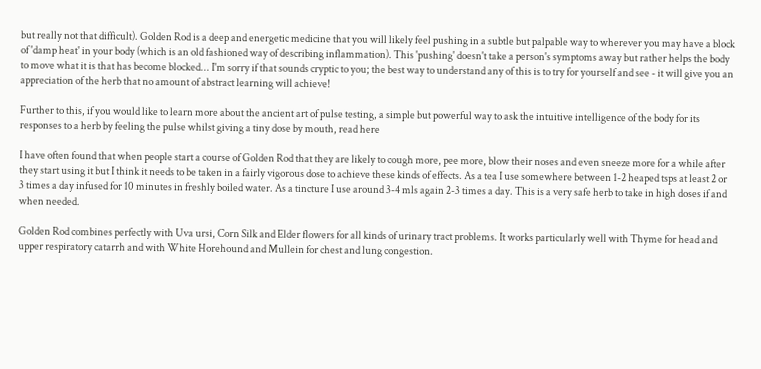but really not that difficult). Golden Rod is a deep and energetic medicine that you will likely feel pushing in a subtle but palpable way to wherever you may have a block of 'damp heat' in your body (which is an old fashioned way of describing inflammation). This 'pushing' doesn't take a person's symptoms away but rather helps the body to move what it is that has become blocked... I'm sorry if that sounds cryptic to you; the best way to understand any of this is to try for yourself and see - it will give you an appreciation of the herb that no amount of abstract learning will achieve!

Further to this, if you would like to learn more about the ancient art of pulse testing, a simple but powerful way to ask the intuitive intelligence of the body for its responses to a herb by feeling the pulse whilst giving a tiny dose by mouth, read here

I have often found that when people start a course of Golden Rod that they are likely to cough more, pee more, blow their noses and even sneeze more for a while after they start using it but I think it needs to be taken in a fairly vigorous dose to achieve these kinds of effects. As a tea I use somewhere between 1-2 heaped tsps at least 2 or 3 times a day infused for 10 minutes in freshly boiled water. As a tincture I use around 3-4 mls again 2-3 times a day. This is a very safe herb to take in high doses if and when needed.

Golden Rod combines perfectly with Uva ursi, Corn Silk and Elder flowers for all kinds of urinary tract problems. It works particularly well with Thyme for head and upper respiratory catarrh and with White Horehound and Mullein for chest and lung congestion.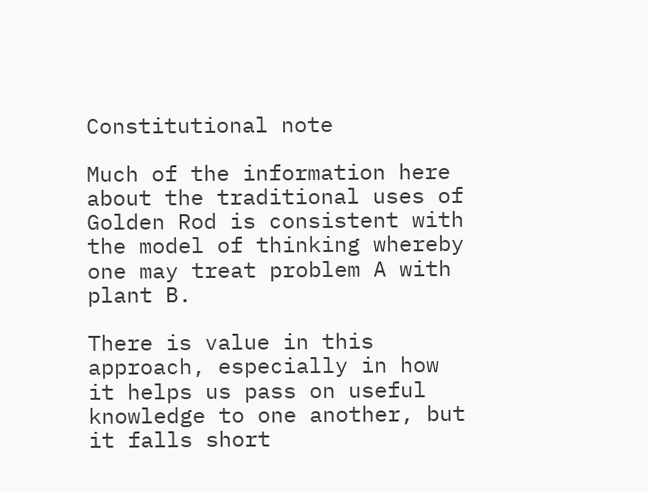Constitutional note

Much of the information here about the traditional uses of Golden Rod is consistent with the model of thinking whereby one may treat problem A with plant B.

There is value in this approach, especially in how it helps us pass on useful knowledge to one another, but it falls short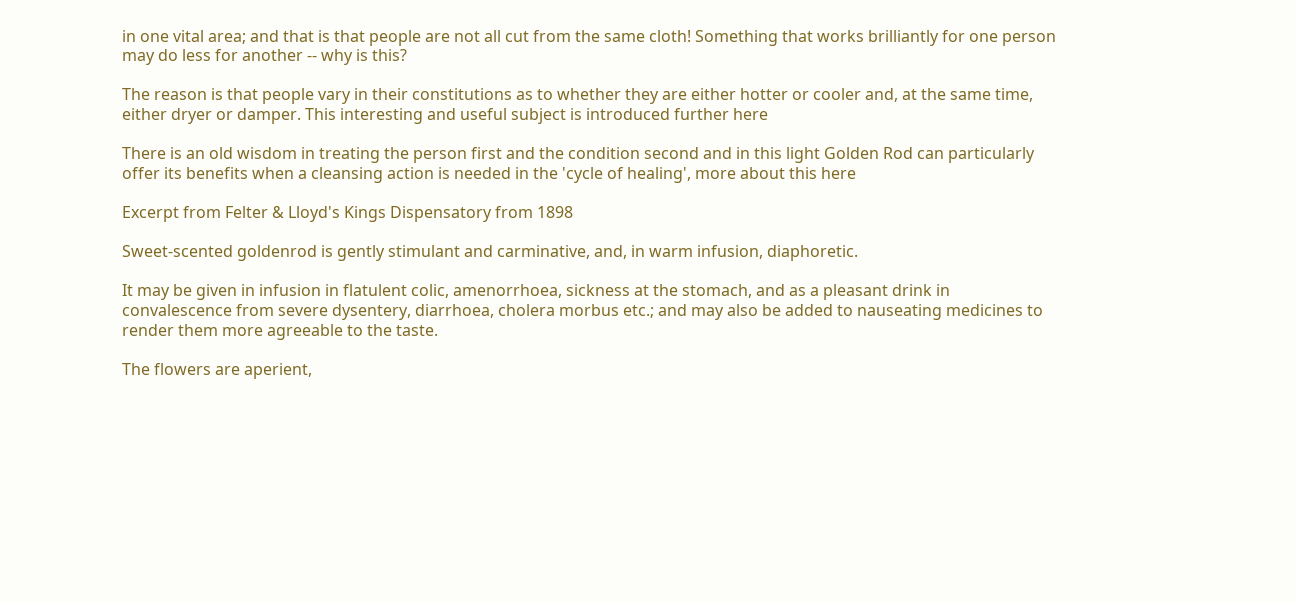in one vital area; and that is that people are not all cut from the same cloth! Something that works brilliantly for one person may do less for another -- why is this?

The reason is that people vary in their constitutions as to whether they are either hotter or cooler and, at the same time, either dryer or damper. This interesting and useful subject is introduced further here

There is an old wisdom in treating the person first and the condition second and in this light Golden Rod can particularly offer its benefits when a cleansing action is needed in the 'cycle of healing', more about this here

Excerpt from Felter & Lloyd's Kings Dispensatory from 1898

Sweet-scented goldenrod is gently stimulant and carminative, and, in warm infusion, diaphoretic.

It may be given in infusion in flatulent colic, amenorrhoea, sickness at the stomach, and as a pleasant drink in convalescence from severe dysentery, diarrhoea, cholera morbus etc.; and may also be added to nauseating medicines to render them more agreeable to the taste.

The flowers are aperient,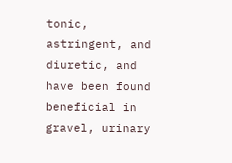tonic, astringent, and diuretic, and have been found beneficial in gravel, urinary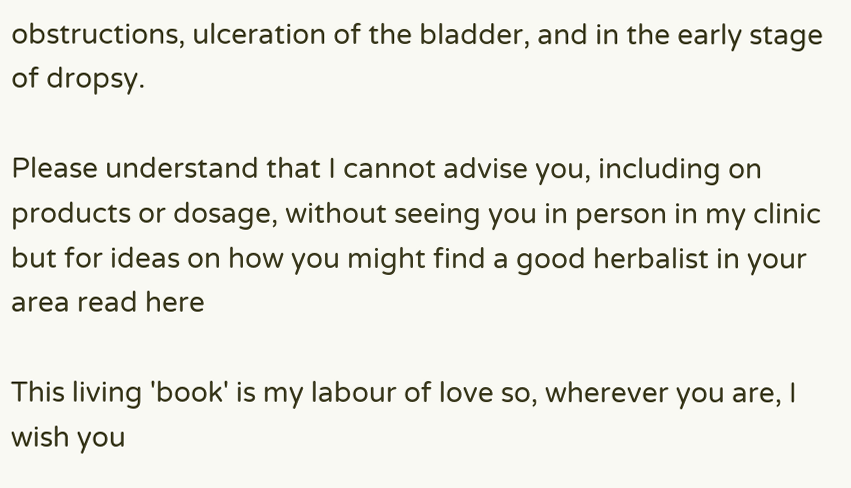obstructions, ulceration of the bladder, and in the early stage of dropsy.

Please understand that I cannot advise you, including on products or dosage, without seeing you in person in my clinic but for ideas on how you might find a good herbalist in your area read here

This living 'book' is my labour of love so, wherever you are, I wish you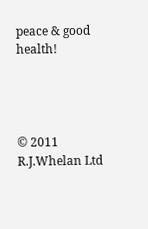peace & good health!




© 2011 R.J.Whelan Ltd